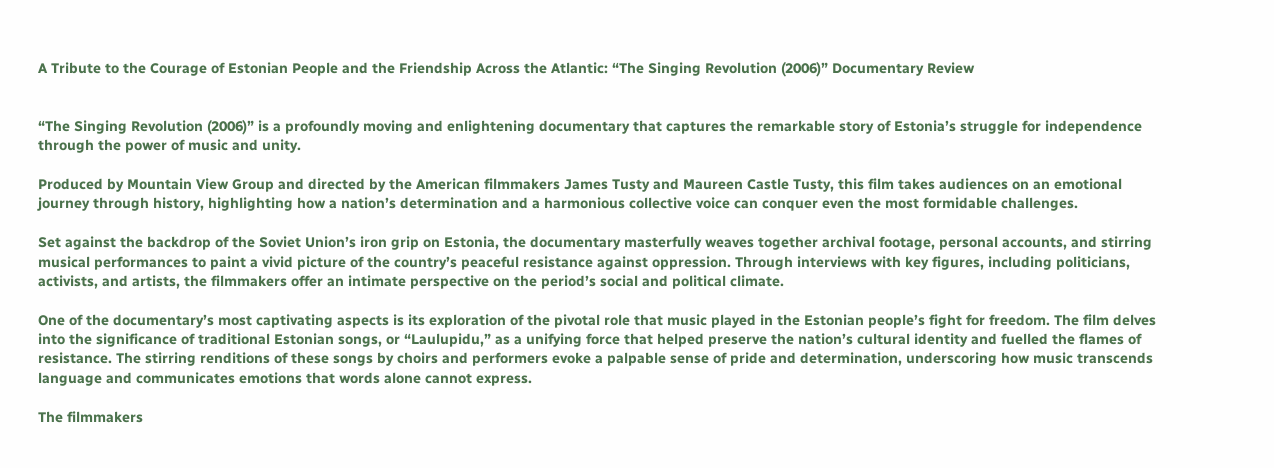A Tribute to the Courage of Estonian People and the Friendship Across the Atlantic: “The Singing Revolution (2006)” Documentary Review


“The Singing Revolution (2006)” is a profoundly moving and enlightening documentary that captures the remarkable story of Estonia’s struggle for independence through the power of music and unity.

Produced by Mountain View Group and directed by the American filmmakers James Tusty and Maureen Castle Tusty, this film takes audiences on an emotional journey through history, highlighting how a nation’s determination and a harmonious collective voice can conquer even the most formidable challenges.

Set against the backdrop of the Soviet Union’s iron grip on Estonia, the documentary masterfully weaves together archival footage, personal accounts, and stirring musical performances to paint a vivid picture of the country’s peaceful resistance against oppression. Through interviews with key figures, including politicians, activists, and artists, the filmmakers offer an intimate perspective on the period’s social and political climate.

One of the documentary’s most captivating aspects is its exploration of the pivotal role that music played in the Estonian people’s fight for freedom. The film delves into the significance of traditional Estonian songs, or “Laulupidu,” as a unifying force that helped preserve the nation’s cultural identity and fuelled the flames of resistance. The stirring renditions of these songs by choirs and performers evoke a palpable sense of pride and determination, underscoring how music transcends language and communicates emotions that words alone cannot express.

The filmmakers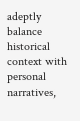adeptly balance historical context with personal narratives,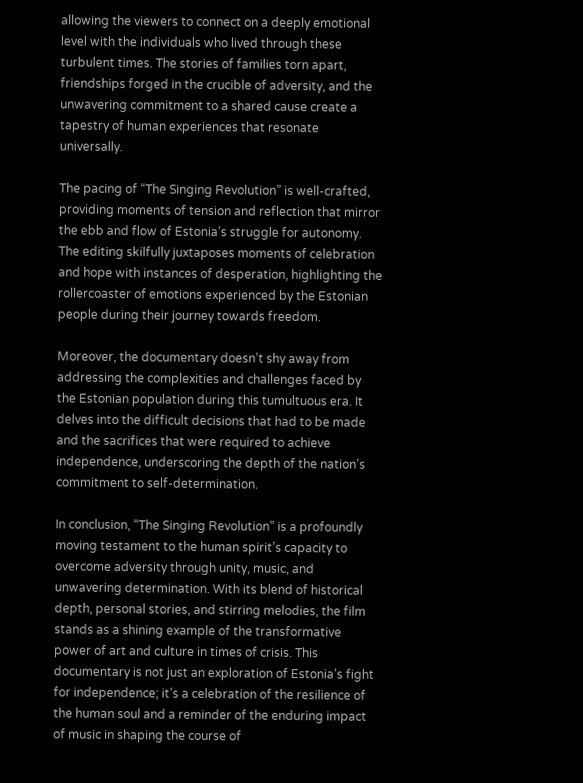allowing the viewers to connect on a deeply emotional level with the individuals who lived through these turbulent times. The stories of families torn apart, friendships forged in the crucible of adversity, and the unwavering commitment to a shared cause create a tapestry of human experiences that resonate universally.

The pacing of “The Singing Revolution” is well-crafted, providing moments of tension and reflection that mirror the ebb and flow of Estonia’s struggle for autonomy. The editing skilfully juxtaposes moments of celebration and hope with instances of desperation, highlighting the rollercoaster of emotions experienced by the Estonian people during their journey towards freedom.

Moreover, the documentary doesn’t shy away from addressing the complexities and challenges faced by the Estonian population during this tumultuous era. It delves into the difficult decisions that had to be made and the sacrifices that were required to achieve independence, underscoring the depth of the nation’s commitment to self-determination.

In conclusion, “The Singing Revolution” is a profoundly moving testament to the human spirit’s capacity to overcome adversity through unity, music, and unwavering determination. With its blend of historical depth, personal stories, and stirring melodies, the film stands as a shining example of the transformative power of art and culture in times of crisis. This documentary is not just an exploration of Estonia’s fight for independence; it’s a celebration of the resilience of the human soul and a reminder of the enduring impact of music in shaping the course of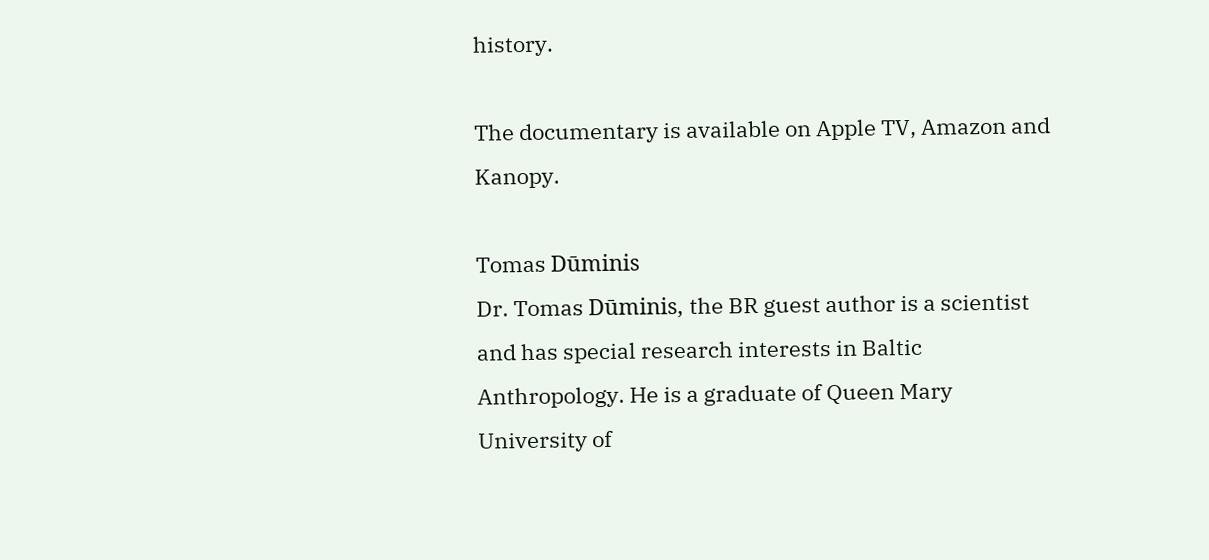history.

The documentary is available on Apple TV, Amazon and Kanopy.

Tomas Dūminis
Dr. Tomas Dūminis, the BR guest author is a scientist and has special research interests in Baltic Anthropology. He is a graduate of Queen Mary University of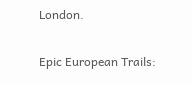London.

Epic European Trails: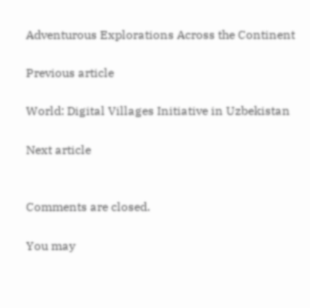Adventurous Explorations Across the Continent

Previous article

World: Digital Villages Initiative in Uzbekistan

Next article


Comments are closed.

You may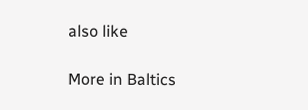also like

More in Baltics